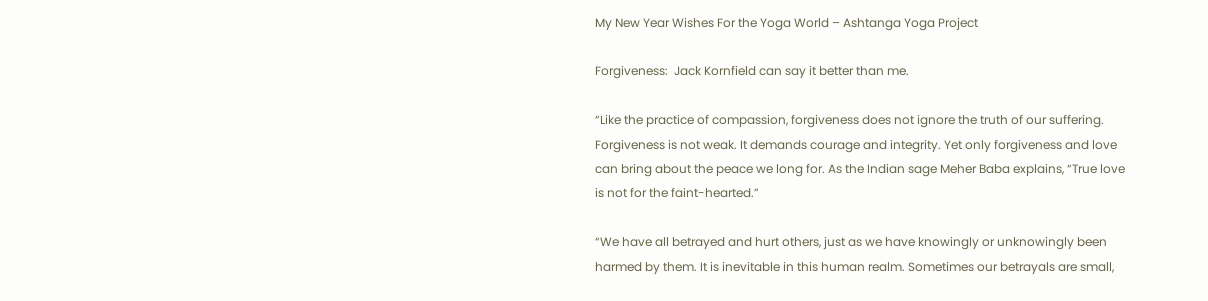My New Year Wishes For the Yoga World – Ashtanga Yoga Project

Forgiveness:  Jack Kornfield can say it better than me.

“Like the practice of compassion, forgiveness does not ignore the truth of our suffering.  Forgiveness is not weak. It demands courage and integrity. Yet only forgiveness and love can bring about the peace we long for. As the Indian sage Meher Baba explains, “True love is not for the faint-hearted.”

“We have all betrayed and hurt others, just as we have knowingly or unknowingly been harmed by them. It is inevitable in this human realm. Sometimes our betrayals are small,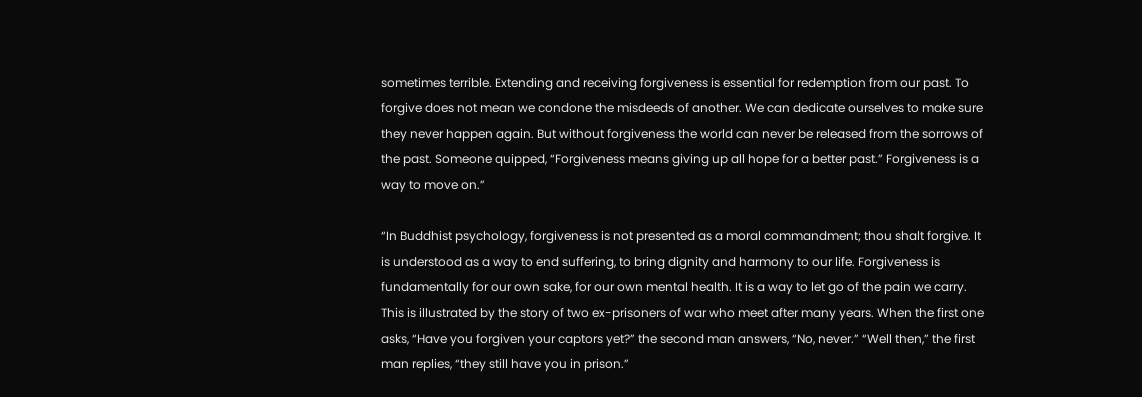sometimes terrible. Extending and receiving forgiveness is essential for redemption from our past. To forgive does not mean we condone the misdeeds of another. We can dedicate ourselves to make sure they never happen again. But without forgiveness the world can never be released from the sorrows of the past. Someone quipped, “Forgiveness means giving up all hope for a better past.” Forgiveness is a way to move on.”

“In Buddhist psychology, forgiveness is not presented as a moral commandment; thou shalt forgive. It is understood as a way to end suffering, to bring dignity and harmony to our life. Forgiveness is fundamentally for our own sake, for our own mental health. It is a way to let go of the pain we carry. This is illustrated by the story of two ex-prisoners of war who meet after many years. When the first one asks, “Have you forgiven your captors yet?” the second man answers, “No, never.” “Well then,” the first man replies, “they still have you in prison.”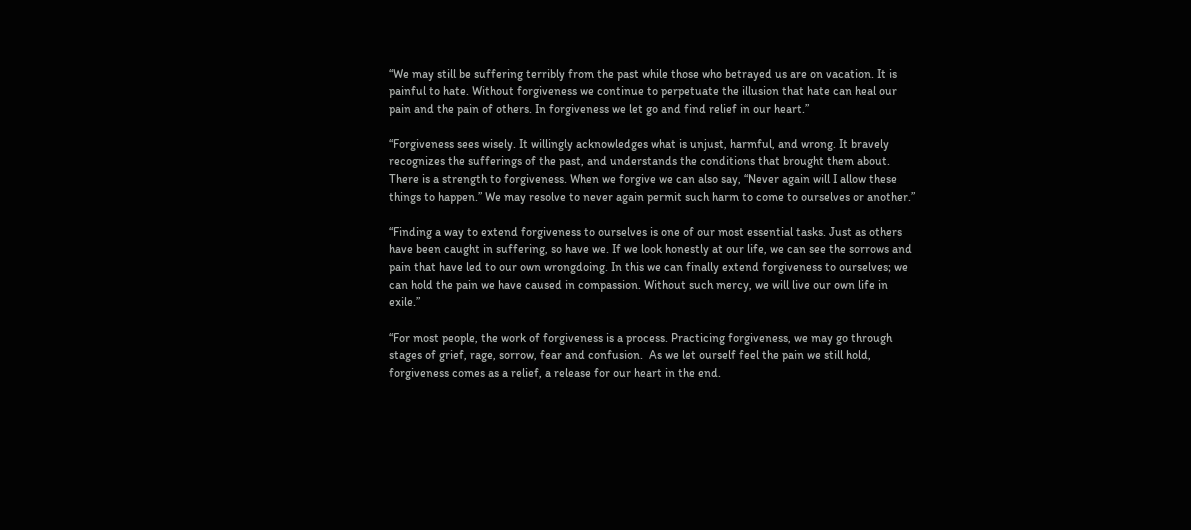“We may still be suffering terribly from the past while those who betrayed us are on vacation. It is painful to hate. Without forgiveness we continue to perpetuate the illusion that hate can heal our pain and the pain of others. In forgiveness we let go and find relief in our heart.”

“Forgiveness sees wisely. It willingly acknowledges what is unjust, harmful, and wrong. It bravely recognizes the sufferings of the past, and understands the conditions that brought them about. There is a strength to forgiveness. When we forgive we can also say, “Never again will I allow these things to happen.” We may resolve to never again permit such harm to come to ourselves or another.”

“Finding a way to extend forgiveness to ourselves is one of our most essential tasks. Just as others have been caught in suffering, so have we. If we look honestly at our life, we can see the sorrows and pain that have led to our own wrongdoing. In this we can finally extend forgiveness to ourselves; we can hold the pain we have caused in compassion. Without such mercy, we will live our own life in exile.”

“For most people, the work of forgiveness is a process. Practicing forgiveness, we may go through stages of grief, rage, sorrow, fear and confusion.  As we let ourself feel the pain we still hold, forgiveness comes as a relief, a release for our heart in the end.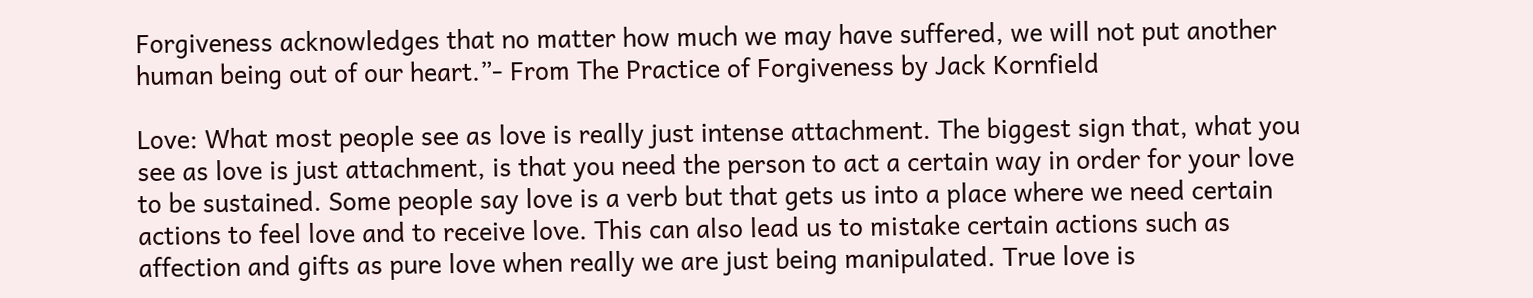Forgiveness acknowledges that no matter how much we may have suffered, we will not put another human being out of our heart.”- From The Practice of Forgiveness by Jack Kornfield

Love: What most people see as love is really just intense attachment. The biggest sign that, what you see as love is just attachment, is that you need the person to act a certain way in order for your love to be sustained. Some people say love is a verb but that gets us into a place where we need certain actions to feel love and to receive love. This can also lead us to mistake certain actions such as affection and gifts as pure love when really we are just being manipulated. True love is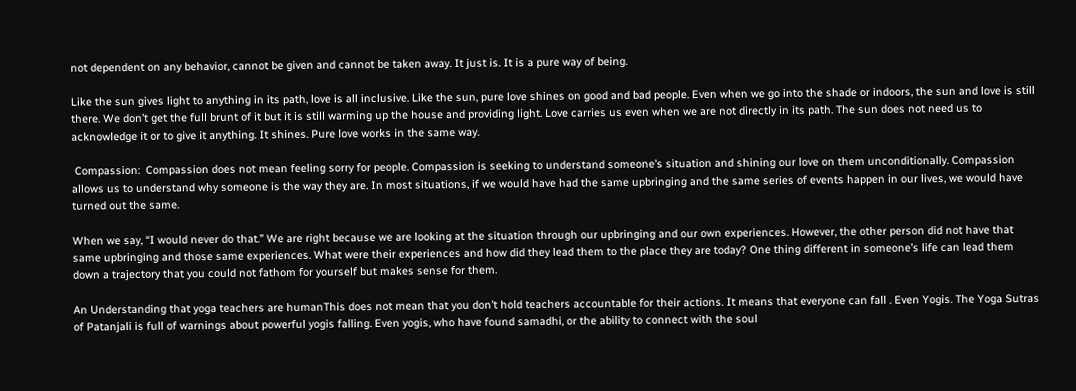not dependent on any behavior, cannot be given and cannot be taken away. It just is. It is a pure way of being.

Like the sun gives light to anything in its path, love is all inclusive. Like the sun, pure love shines on good and bad people. Even when we go into the shade or indoors, the sun and love is still there. We don’t get the full brunt of it but it is still warming up the house and providing light. Love carries us even when we are not directly in its path. The sun does not need us to acknowledge it or to give it anything. It shines. Pure love works in the same way.

 Compassion:  Compassion does not mean feeling sorry for people. Compassion is seeking to understand someone’s situation and shining our love on them unconditionally. Compassion allows us to understand why someone is the way they are. In most situations, if we would have had the same upbringing and the same series of events happen in our lives, we would have turned out the same.

When we say, “I would never do that.” We are right because we are looking at the situation through our upbringing and our own experiences. However, the other person did not have that same upbringing and those same experiences. What were their experiences and how did they lead them to the place they are today? One thing different in someone’s life can lead them down a trajectory that you could not fathom for yourself but makes sense for them.

An Understanding that yoga teachers are humanThis does not mean that you don’t hold teachers accountable for their actions. It means that everyone can fall . Even Yogis. The Yoga Sutras of Patanjali is full of warnings about powerful yogis falling. Even yogis, who have found samadhi, or the ability to connect with the soul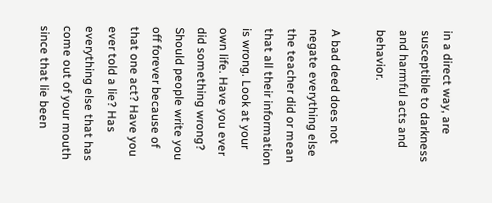in a direct way, are susceptible to darkness and harmful acts and behavior.

A bad deed does not negate everything else the teacher did or mean that all their information is wrong. Look at your own life. Have you ever did something wrong? Should people write you off forever because of that one act? Have you ever told a lie? Has everything else that has come out of your mouth since that lie been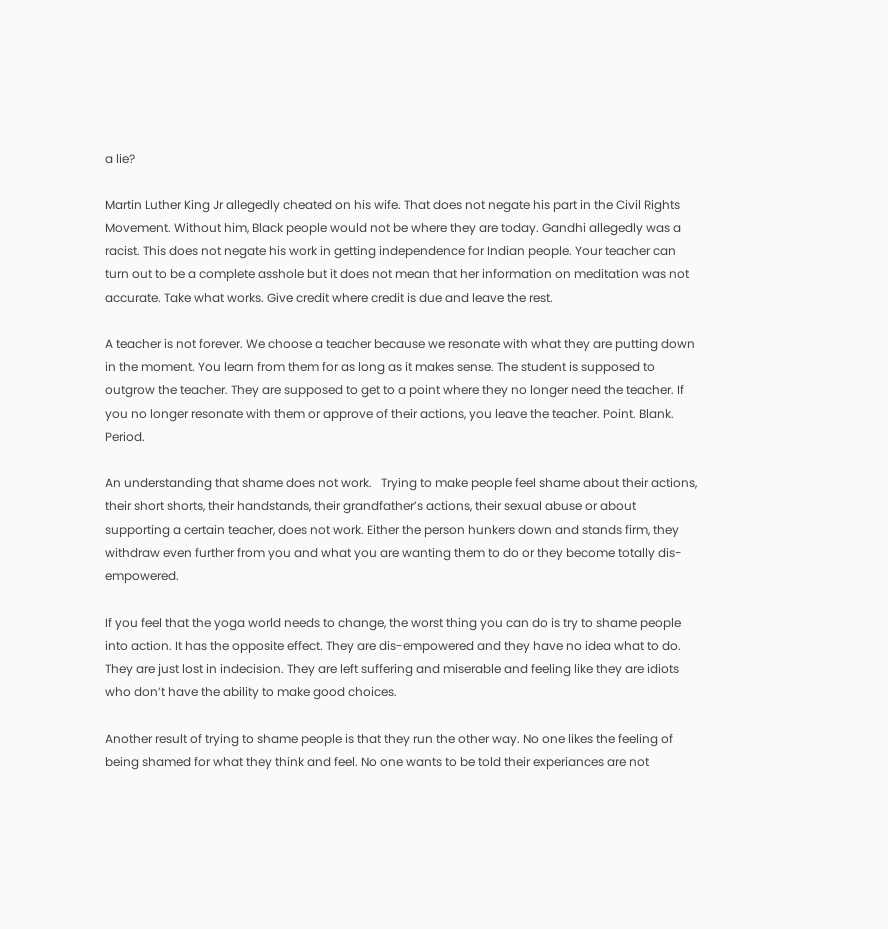a lie?

Martin Luther King Jr allegedly cheated on his wife. That does not negate his part in the Civil Rights Movement. Without him, Black people would not be where they are today. Gandhi allegedly was a racist. This does not negate his work in getting independence for Indian people. Your teacher can turn out to be a complete asshole but it does not mean that her information on meditation was not accurate. Take what works. Give credit where credit is due and leave the rest.

A teacher is not forever. We choose a teacher because we resonate with what they are putting down in the moment. You learn from them for as long as it makes sense. The student is supposed to outgrow the teacher. They are supposed to get to a point where they no longer need the teacher. If you no longer resonate with them or approve of their actions, you leave the teacher. Point. Blank. Period.

An understanding that shame does not work.   Trying to make people feel shame about their actions, their short shorts, their handstands, their grandfather’s actions, their sexual abuse or about supporting a certain teacher, does not work. Either the person hunkers down and stands firm, they withdraw even further from you and what you are wanting them to do or they become totally dis-empowered.

If you feel that the yoga world needs to change, the worst thing you can do is try to shame people into action. It has the opposite effect. They are dis-empowered and they have no idea what to do. They are just lost in indecision. They are left suffering and miserable and feeling like they are idiots who don’t have the ability to make good choices.

Another result of trying to shame people is that they run the other way. No one likes the feeling of being shamed for what they think and feel. No one wants to be told their experiances are not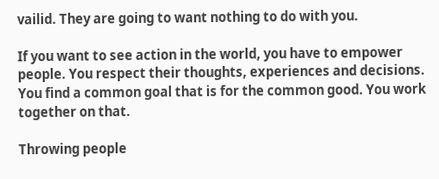vailid. They are going to want nothing to do with you.

If you want to see action in the world, you have to empower people. You respect their thoughts, experiences and decisions. You find a common goal that is for the common good. You work together on that.

Throwing people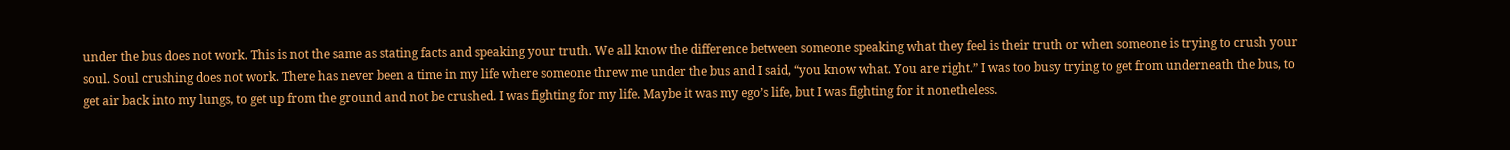under the bus does not work. This is not the same as stating facts and speaking your truth. We all know the difference between someone speaking what they feel is their truth or when someone is trying to crush your soul. Soul crushing does not work. There has never been a time in my life where someone threw me under the bus and I said, “you know what. You are right.” I was too busy trying to get from underneath the bus, to get air back into my lungs, to get up from the ground and not be crushed. I was fighting for my life. Maybe it was my ego’s life, but I was fighting for it nonetheless.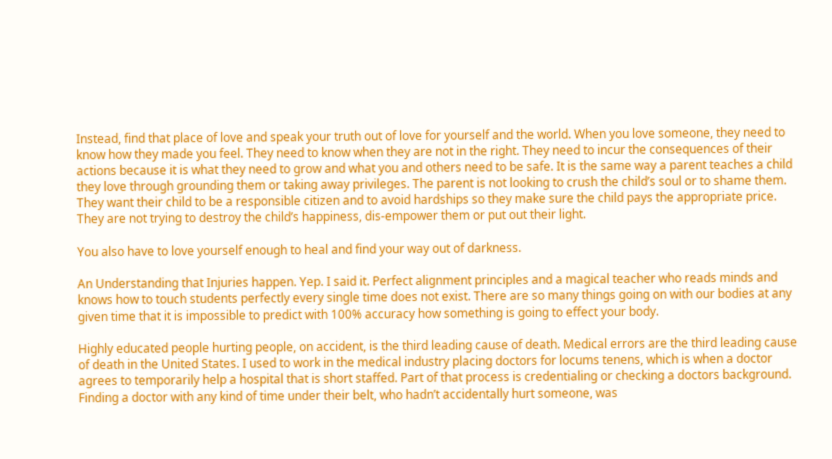Instead, find that place of love and speak your truth out of love for yourself and the world. When you love someone, they need to know how they made you feel. They need to know when they are not in the right. They need to incur the consequences of their actions because it is what they need to grow and what you and others need to be safe. It is the same way a parent teaches a child they love through grounding them or taking away privileges. The parent is not looking to crush the child’s soul or to shame them. They want their child to be a responsible citizen and to avoid hardships so they make sure the child pays the appropriate price. They are not trying to destroy the child’s happiness, dis-empower them or put out their light.

You also have to love yourself enough to heal and find your way out of darkness.

An Understanding that Injuries happen. Yep. I said it. Perfect alignment principles and a magical teacher who reads minds and knows how to touch students perfectly every single time does not exist. There are so many things going on with our bodies at any given time that it is impossible to predict with 100% accuracy how something is going to effect your body.

Highly educated people hurting people, on accident, is the third leading cause of death. Medical errors are the third leading cause of death in the United States. I used to work in the medical industry placing doctors for locums tenens, which is when a doctor agrees to temporarily help a hospital that is short staffed. Part of that process is credentialing or checking a doctors background. Finding a doctor with any kind of time under their belt, who hadn’t accidentally hurt someone, was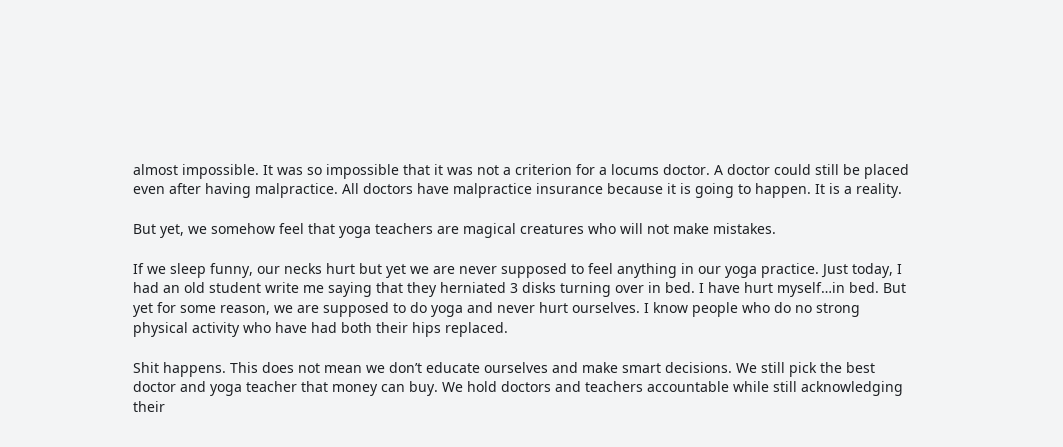almost impossible. It was so impossible that it was not a criterion for a locums doctor. A doctor could still be placed even after having malpractice. All doctors have malpractice insurance because it is going to happen. It is a reality.

But yet, we somehow feel that yoga teachers are magical creatures who will not make mistakes.

If we sleep funny, our necks hurt but yet we are never supposed to feel anything in our yoga practice. Just today, I had an old student write me saying that they herniated 3 disks turning over in bed. I have hurt myself…in bed. But yet for some reason, we are supposed to do yoga and never hurt ourselves. I know people who do no strong physical activity who have had both their hips replaced.

Shit happens. This does not mean we don’t educate ourselves and make smart decisions. We still pick the best doctor and yoga teacher that money can buy. We hold doctors and teachers accountable while still acknowledging their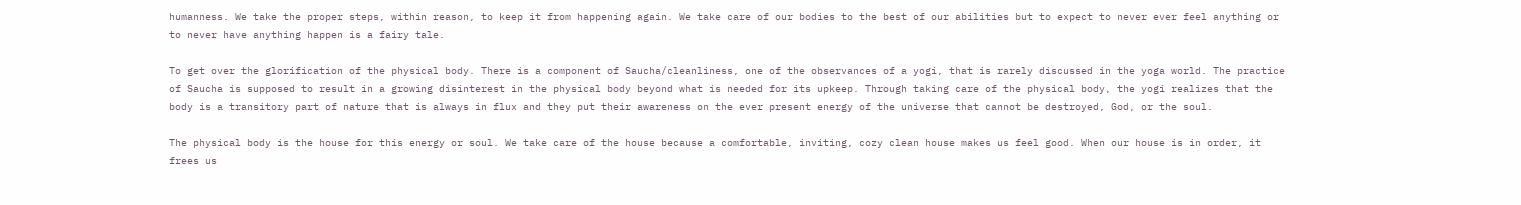humanness. We take the proper steps, within reason, to keep it from happening again. We take care of our bodies to the best of our abilities but to expect to never ever feel anything or to never have anything happen is a fairy tale.

To get over the glorification of the physical body. There is a component of Saucha/cleanliness, one of the observances of a yogi, that is rarely discussed in the yoga world. The practice of Saucha is supposed to result in a growing disinterest in the physical body beyond what is needed for its upkeep. Through taking care of the physical body, the yogi realizes that the body is a transitory part of nature that is always in flux and they put their awareness on the ever present energy of the universe that cannot be destroyed, God, or the soul.

The physical body is the house for this energy or soul. We take care of the house because a comfortable, inviting, cozy clean house makes us feel good. When our house is in order, it frees us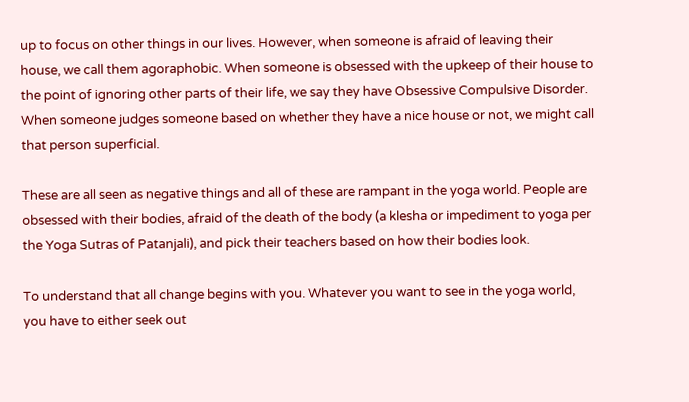up to focus on other things in our lives. However, when someone is afraid of leaving their house, we call them agoraphobic. When someone is obsessed with the upkeep of their house to the point of ignoring other parts of their life, we say they have Obsessive Compulsive Disorder. When someone judges someone based on whether they have a nice house or not, we might call that person superficial.

These are all seen as negative things and all of these are rampant in the yoga world. People are obsessed with their bodies, afraid of the death of the body (a klesha or impediment to yoga per the Yoga Sutras of Patanjali), and pick their teachers based on how their bodies look.

To understand that all change begins with you. Whatever you want to see in the yoga world, you have to either seek out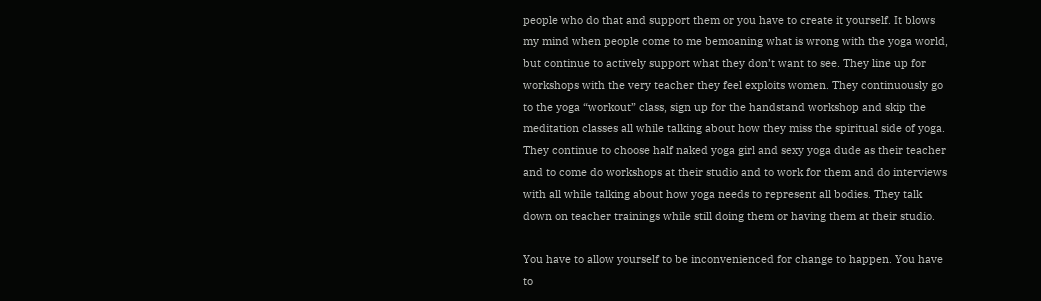people who do that and support them or you have to create it yourself. It blows my mind when people come to me bemoaning what is wrong with the yoga world, but continue to actively support what they don’t want to see. They line up for workshops with the very teacher they feel exploits women. They continuously go to the yoga “workout” class, sign up for the handstand workshop and skip the meditation classes all while talking about how they miss the spiritual side of yoga. They continue to choose half naked yoga girl and sexy yoga dude as their teacher and to come do workshops at their studio and to work for them and do interviews with all while talking about how yoga needs to represent all bodies. They talk down on teacher trainings while still doing them or having them at their studio.

You have to allow yourself to be inconvenienced for change to happen. You have to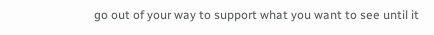go out of your way to support what you want to see until it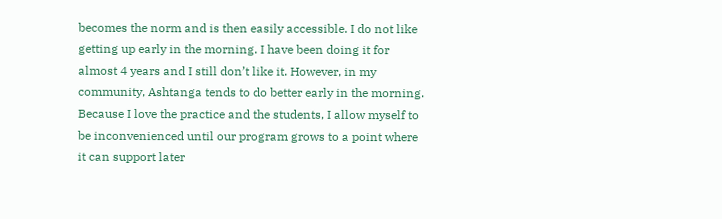becomes the norm and is then easily accessible. I do not like getting up early in the morning. I have been doing it for almost 4 years and I still don’t like it. However, in my community, Ashtanga tends to do better early in the morning. Because I love the practice and the students, I allow myself to be inconvenienced until our program grows to a point where it can support later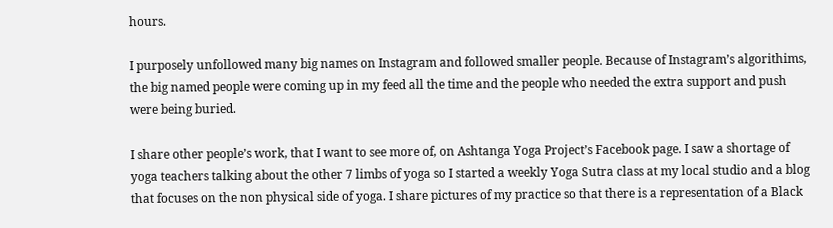hours.

I purposely unfollowed many big names on Instagram and followed smaller people. Because of Instagram’s algorithims, the big named people were coming up in my feed all the time and the people who needed the extra support and push were being buried.

I share other people’s work, that I want to see more of, on Ashtanga Yoga Project’s Facebook page. I saw a shortage of yoga teachers talking about the other 7 limbs of yoga so I started a weekly Yoga Sutra class at my local studio and a blog that focuses on the non physical side of yoga. I share pictures of my practice so that there is a representation of a Black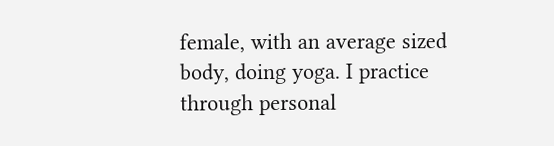female, with an average sized body, doing yoga. I practice through personal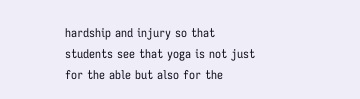hardship and injury so that students see that yoga is not just for the able but also for the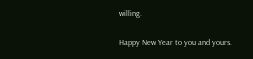willing.

Happy New Year to you and yours.